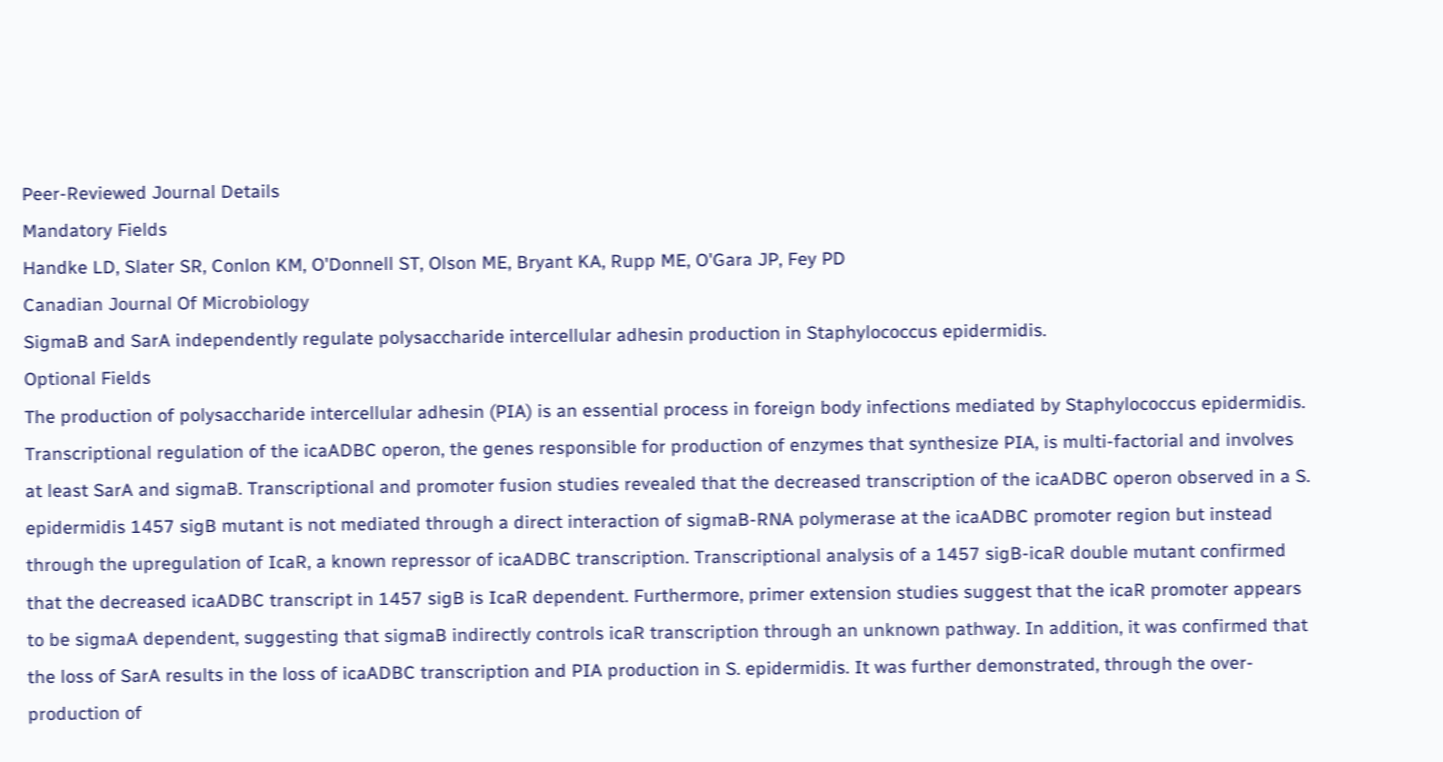Peer-Reviewed Journal Details
Mandatory Fields
Handke LD, Slater SR, Conlon KM, O'Donnell ST, Olson ME, Bryant KA, Rupp ME, O'Gara JP, Fey PD
Canadian Journal Of Microbiology
SigmaB and SarA independently regulate polysaccharide intercellular adhesin production in Staphylococcus epidermidis.
Optional Fields
The production of polysaccharide intercellular adhesin (PIA) is an essential process in foreign body infections mediated by Staphylococcus epidermidis. Transcriptional regulation of the icaADBC operon, the genes responsible for production of enzymes that synthesize PIA, is multi-factorial and involves at least SarA and sigmaB. Transcriptional and promoter fusion studies revealed that the decreased transcription of the icaADBC operon observed in a S. epidermidis 1457 sigB mutant is not mediated through a direct interaction of sigmaB-RNA polymerase at the icaADBC promoter region but instead through the upregulation of IcaR, a known repressor of icaADBC transcription. Transcriptional analysis of a 1457 sigB-icaR double mutant confirmed that the decreased icaADBC transcript in 1457 sigB is IcaR dependent. Furthermore, primer extension studies suggest that the icaR promoter appears to be sigmaA dependent, suggesting that sigmaB indirectly controls icaR transcription through an unknown pathway. In addition, it was confirmed that the loss of SarA results in the loss of icaADBC transcription and PIA production in S. epidermidis. It was further demonstrated, through the over-production of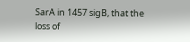SarA in 1457 sigB, that the loss of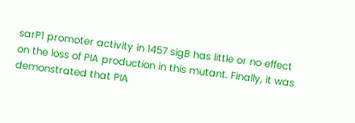sarP1 promoter activity in 1457 sigB has little or no effect on the loss of PIA production in this mutant. Finally, it was demonstrated that PIA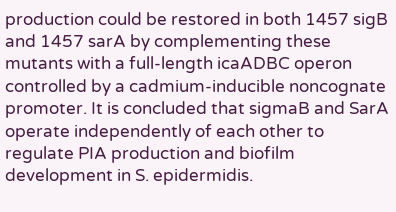production could be restored in both 1457 sigB and 1457 sarA by complementing these mutants with a full-length icaADBC operon controlled by a cadmium-inducible noncognate promoter. It is concluded that sigmaB and SarA operate independently of each other to regulate PIA production and biofilm development in S. epidermidis.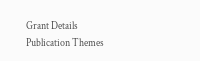Grant Details
Publication Themes